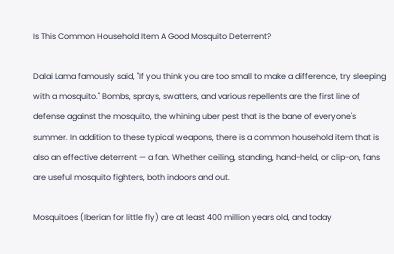Is This Common Household Item A Good Mosquito Deterrent?

Dalai Lama famously said, "If you think you are too small to make a difference, try sleeping with a mosquito." Bombs, sprays, swatters, and various repellents are the first line of defense against the mosquito, the whining uber pest that is the bane of everyone's summer. In addition to these typical weapons, there is a common household item that is also an effective deterrent — a fan. Whether ceiling, standing, hand-held, or clip-on, fans are useful mosquito fighters, both indoors and out.

Mosquitoes (Iberian for little fly) are at least 400 million years old, and today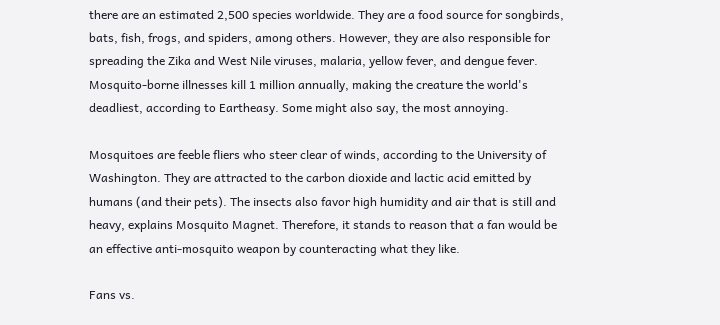there are an estimated 2,500 species worldwide. They are a food source for songbirds, bats, fish, frogs, and spiders, among others. However, they are also responsible for spreading the Zika and West Nile viruses, malaria, yellow fever, and dengue fever. Mosquito-borne illnesses kill 1 million annually, making the creature the world's deadliest, according to Eartheasy. Some might also say, the most annoying.

Mosquitoes are feeble fliers who steer clear of winds, according to the University of Washington. They are attracted to the carbon dioxide and lactic acid emitted by humans (and their pets). The insects also favor high humidity and air that is still and heavy, explains Mosquito Magnet. Therefore, it stands to reason that a fan would be an effective anti-mosquito weapon by counteracting what they like.

Fans vs.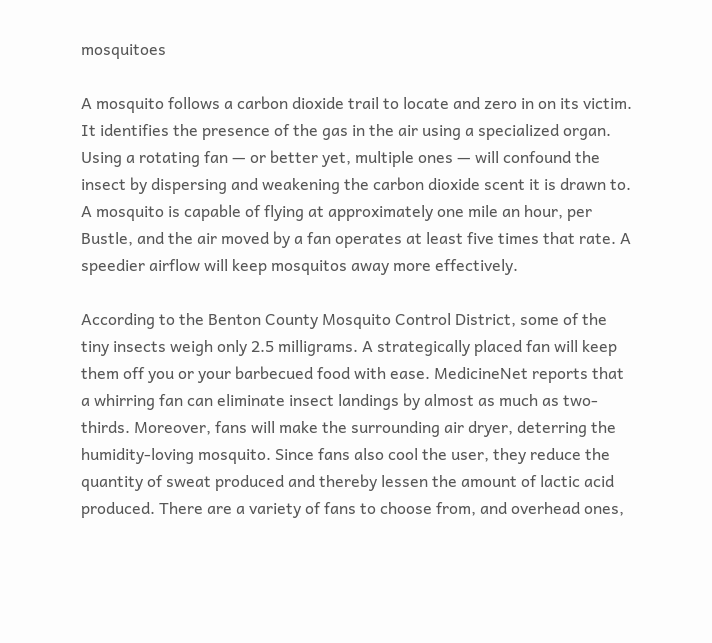mosquitoes

A mosquito follows a carbon dioxide trail to locate and zero in on its victim. It identifies the presence of the gas in the air using a specialized organ. Using a rotating fan — or better yet, multiple ones — will confound the insect by dispersing and weakening the carbon dioxide scent it is drawn to. A mosquito is capable of flying at approximately one mile an hour, per Bustle, and the air moved by a fan operates at least five times that rate. A speedier airflow will keep mosquitos away more effectively.

According to the Benton County Mosquito Control District, some of the tiny insects weigh only 2.5 milligrams. A strategically placed fan will keep them off you or your barbecued food with ease. MedicineNet reports that a whirring fan can eliminate insect landings by almost as much as two-thirds. Moreover, fans will make the surrounding air dryer, deterring the humidity-loving mosquito. Since fans also cool the user, they reduce the quantity of sweat produced and thereby lessen the amount of lactic acid produced. There are a variety of fans to choose from, and overhead ones,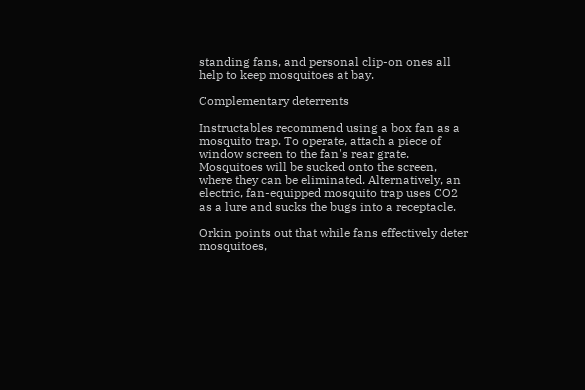standing fans, and personal clip-on ones all help to keep mosquitoes at bay.

Complementary deterrents

Instructables recommend using a box fan as a mosquito trap. To operate, attach a piece of window screen to the fan's rear grate. Mosquitoes will be sucked onto the screen, where they can be eliminated. Alternatively, an electric, fan-equipped mosquito trap uses CO2 as a lure and sucks the bugs into a receptacle.

Orkin points out that while fans effectively deter mosquitoes,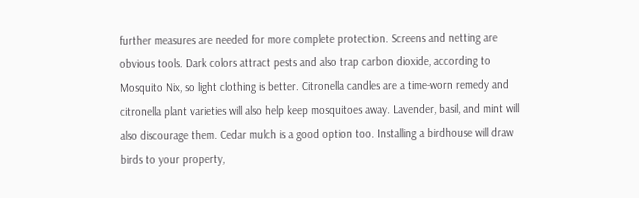further measures are needed for more complete protection. Screens and netting are obvious tools. Dark colors attract pests and also trap carbon dioxide, according to Mosquito Nix, so light clothing is better. Citronella candles are a time-worn remedy and citronella plant varieties will also help keep mosquitoes away. Lavender, basil, and mint will also discourage them. Cedar mulch is a good option too. Installing a birdhouse will draw birds to your property,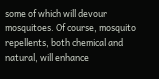some of which will devour mosquitoes. Of course, mosquito repellents, both chemical and natural, will enhance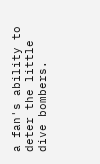a fan's ability to deter the little dive bombers.